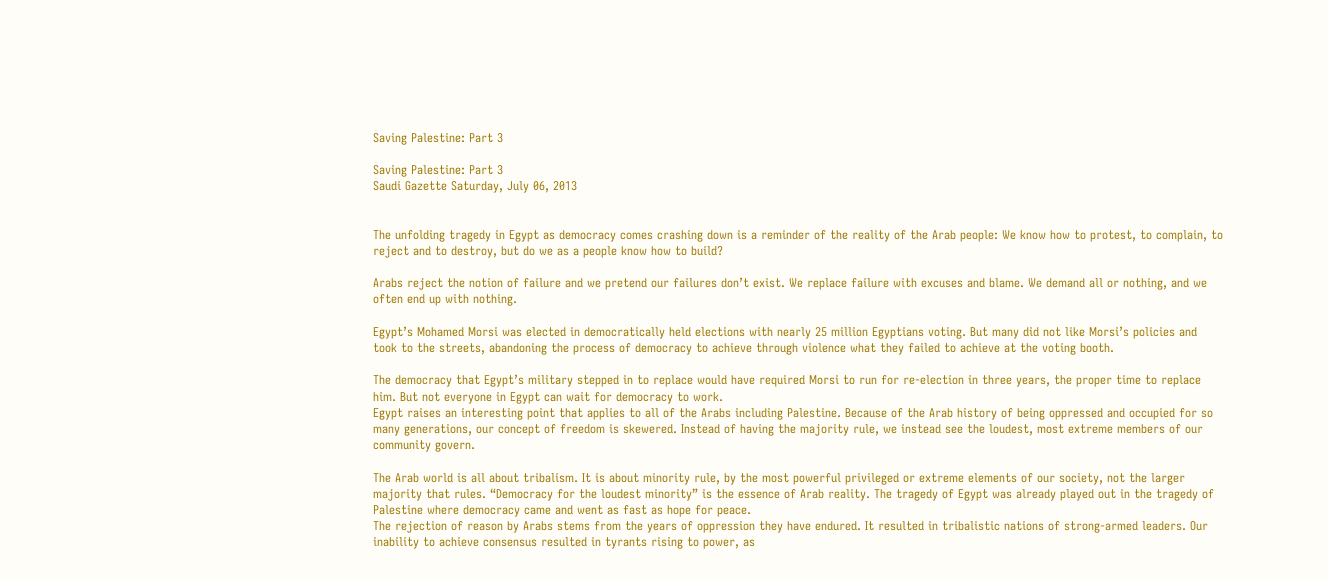Saving Palestine: Part 3

Saving Palestine: Part 3
Saudi Gazette Saturday, July 06, 2013


The unfolding tragedy in Egypt as democracy comes crashing down is a reminder of the reality of the Arab people: We know how to protest, to complain, to reject and to destroy, but do we as a people know how to build?

Arabs reject the notion of failure and we pretend our failures don’t exist. We replace failure with excuses and blame. We demand all or nothing, and we often end up with nothing.

Egypt’s Mohamed Morsi was elected in democratically held elections with nearly 25 million Egyptians voting. But many did not like Morsi’s policies and took to the streets, abandoning the process of democracy to achieve through violence what they failed to achieve at the voting booth.

The democracy that Egypt’s military stepped in to replace would have required Morsi to run for re-election in three years, the proper time to replace him. But not everyone in Egypt can wait for democracy to work.
Egypt raises an interesting point that applies to all of the Arabs including Palestine. Because of the Arab history of being oppressed and occupied for so many generations, our concept of freedom is skewered. Instead of having the majority rule, we instead see the loudest, most extreme members of our community govern.

The Arab world is all about tribalism. It is about minority rule, by the most powerful privileged or extreme elements of our society, not the larger majority that rules. “Democracy for the loudest minority” is the essence of Arab reality. The tragedy of Egypt was already played out in the tragedy of Palestine where democracy came and went as fast as hope for peace.
The rejection of reason by Arabs stems from the years of oppression they have endured. It resulted in tribalistic nations of strong-armed leaders. Our inability to achieve consensus resulted in tyrants rising to power, as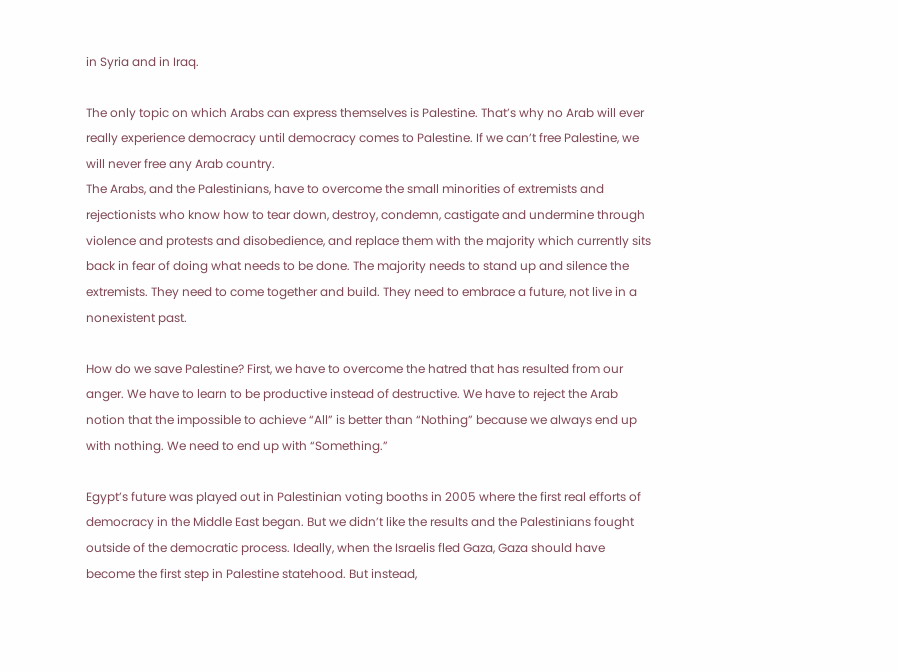in Syria and in Iraq.

The only topic on which Arabs can express themselves is Palestine. That’s why no Arab will ever really experience democracy until democracy comes to Palestine. If we can’t free Palestine, we will never free any Arab country.
The Arabs, and the Palestinians, have to overcome the small minorities of extremists and rejectionists who know how to tear down, destroy, condemn, castigate and undermine through violence and protests and disobedience, and replace them with the majority which currently sits back in fear of doing what needs to be done. The majority needs to stand up and silence the extremists. They need to come together and build. They need to embrace a future, not live in a nonexistent past.

How do we save Palestine? First, we have to overcome the hatred that has resulted from our anger. We have to learn to be productive instead of destructive. We have to reject the Arab notion that the impossible to achieve “All” is better than “Nothing” because we always end up with nothing. We need to end up with “Something.”

Egypt’s future was played out in Palestinian voting booths in 2005 where the first real efforts of democracy in the Middle East began. But we didn’t like the results and the Palestinians fought outside of the democratic process. Ideally, when the Israelis fled Gaza, Gaza should have become the first step in Palestine statehood. But instead,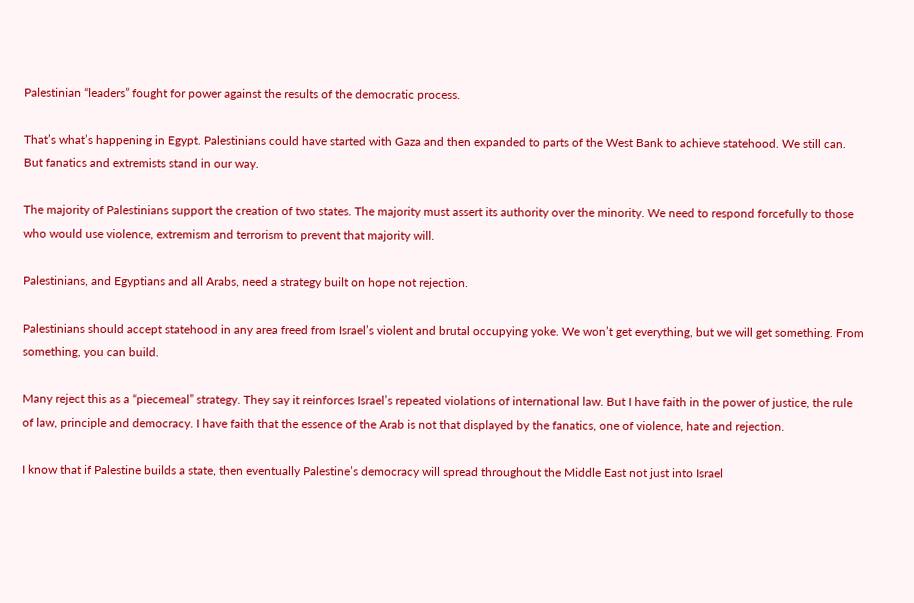Palestinian “leaders” fought for power against the results of the democratic process.

That’s what’s happening in Egypt. Palestinians could have started with Gaza and then expanded to parts of the West Bank to achieve statehood. We still can. But fanatics and extremists stand in our way.

The majority of Palestinians support the creation of two states. The majority must assert its authority over the minority. We need to respond forcefully to those who would use violence, extremism and terrorism to prevent that majority will.

Palestinians, and Egyptians and all Arabs, need a strategy built on hope not rejection.

Palestinians should accept statehood in any area freed from Israel’s violent and brutal occupying yoke. We won’t get everything, but we will get something. From something, you can build.

Many reject this as a “piecemeal” strategy. They say it reinforces Israel’s repeated violations of international law. But I have faith in the power of justice, the rule of law, principle and democracy. I have faith that the essence of the Arab is not that displayed by the fanatics, one of violence, hate and rejection.

I know that if Palestine builds a state, then eventually Palestine’s democracy will spread throughout the Middle East not just into Israel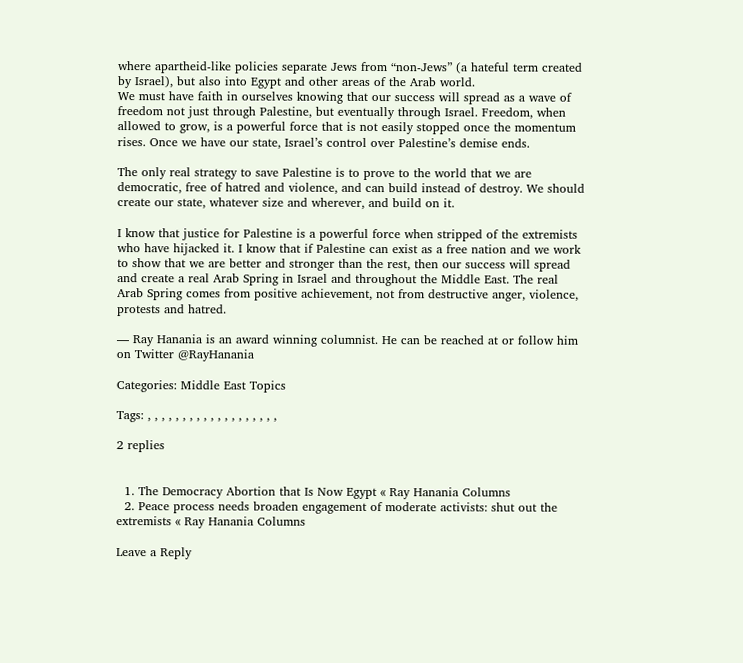where apartheid-like policies separate Jews from “non-Jews” (a hateful term created by Israel), but also into Egypt and other areas of the Arab world.
We must have faith in ourselves knowing that our success will spread as a wave of freedom not just through Palestine, but eventually through Israel. Freedom, when allowed to grow, is a powerful force that is not easily stopped once the momentum rises. Once we have our state, Israel’s control over Palestine’s demise ends.

The only real strategy to save Palestine is to prove to the world that we are democratic, free of hatred and violence, and can build instead of destroy. We should create our state, whatever size and wherever, and build on it.

I know that justice for Palestine is a powerful force when stripped of the extremists who have hijacked it. I know that if Palestine can exist as a free nation and we work to show that we are better and stronger than the rest, then our success will spread and create a real Arab Spring in Israel and throughout the Middle East. The real Arab Spring comes from positive achievement, not from destructive anger, violence, protests and hatred.

— Ray Hanania is an award winning columnist. He can be reached at or follow him on Twitter @RayHanania

Categories: Middle East Topics

Tags: , , , , , , , , , , , , , , , , , , ,

2 replies


  1. The Democracy Abortion that Is Now Egypt « Ray Hanania Columns
  2. Peace process needs broaden engagement of moderate activists: shut out the extremists « Ray Hanania Columns

Leave a Reply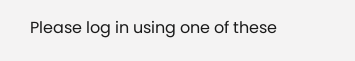Please log in using one of these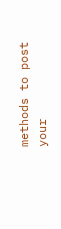methods to post your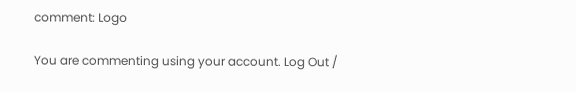comment: Logo

You are commenting using your account. Log Out /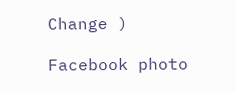Change )

Facebook photo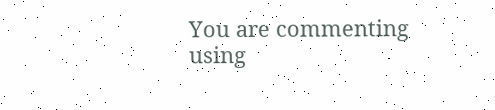You are commenting using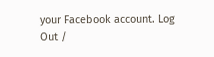your Facebook account. Log Out /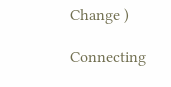Change )

Connecting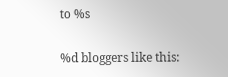to %s

%d bloggers like this: